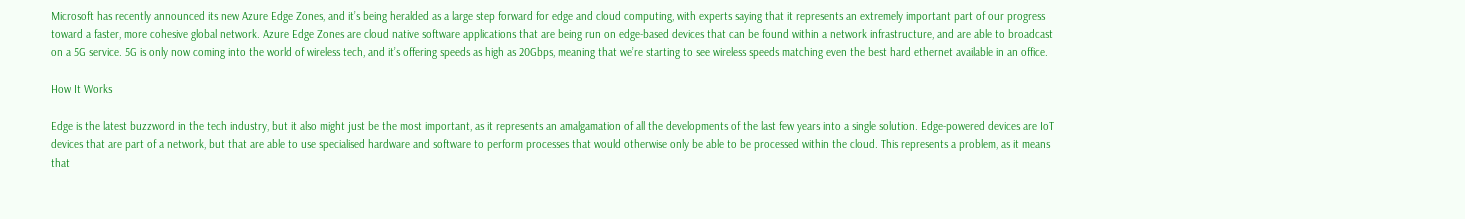Microsoft has recently announced its new Azure Edge Zones, and it’s being heralded as a large step forward for edge and cloud computing, with experts saying that it represents an extremely important part of our progress toward a faster, more cohesive global network. Azure Edge Zones are cloud native software applications that are being run on edge-based devices that can be found within a network infrastructure, and are able to broadcast on a 5G service. 5G is only now coming into the world of wireless tech, and it’s offering speeds as high as 20Gbps, meaning that we’re starting to see wireless speeds matching even the best hard ethernet available in an office.

How It Works

Edge is the latest buzzword in the tech industry, but it also might just be the most important, as it represents an amalgamation of all the developments of the last few years into a single solution. Edge-powered devices are IoT devices that are part of a network, but that are able to use specialised hardware and software to perform processes that would otherwise only be able to be processed within the cloud. This represents a problem, as it means that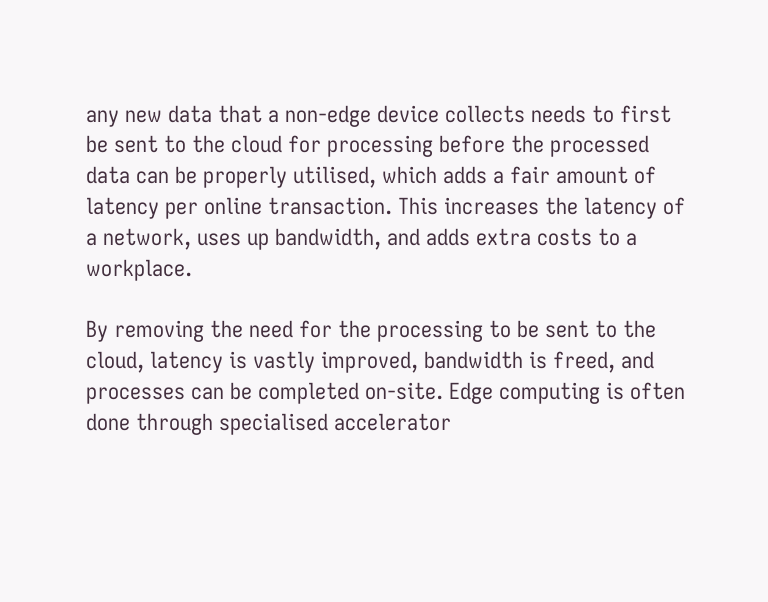any new data that a non-edge device collects needs to first be sent to the cloud for processing before the processed data can be properly utilised, which adds a fair amount of latency per online transaction. This increases the latency of a network, uses up bandwidth, and adds extra costs to a workplace.

By removing the need for the processing to be sent to the cloud, latency is vastly improved, bandwidth is freed, and processes can be completed on-site. Edge computing is often done through specialised accelerator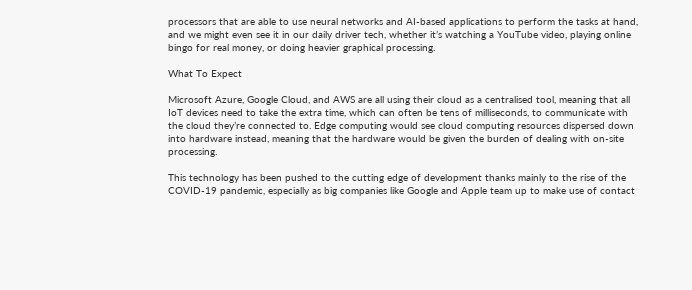processors that are able to use neural networks and AI-based applications to perform the tasks at hand, and we might even see it in our daily driver tech, whether it’s watching a YouTube video, playing online bingo for real money, or doing heavier graphical processing.

What To Expect

Microsoft Azure, Google Cloud, and AWS are all using their cloud as a centralised tool, meaning that all IoT devices need to take the extra time, which can often be tens of milliseconds, to communicate with the cloud they’re connected to. Edge computing would see cloud computing resources dispersed down into hardware instead, meaning that the hardware would be given the burden of dealing with on-site processing.

This technology has been pushed to the cutting edge of development thanks mainly to the rise of the COVID-19 pandemic, especially as big companies like Google and Apple team up to make use of contact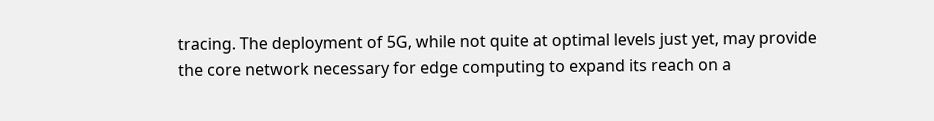tracing. The deployment of 5G, while not quite at optimal levels just yet, may provide the core network necessary for edge computing to expand its reach on a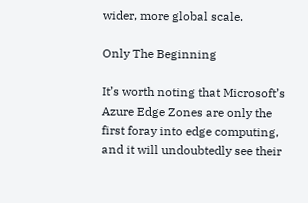wider, more global scale.

Only The Beginning

It’s worth noting that Microsoft’s Azure Edge Zones are only the first foray into edge computing, and it will undoubtedly see their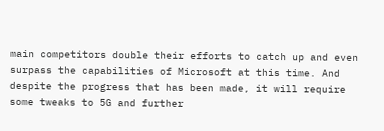main competitors double their efforts to catch up and even surpass the capabilities of Microsoft at this time. And despite the progress that has been made, it will require some tweaks to 5G and further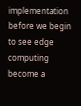implementation before we begin to see edge computing become a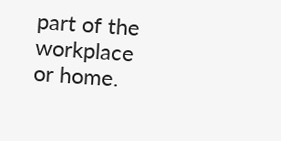part of the workplace or home.